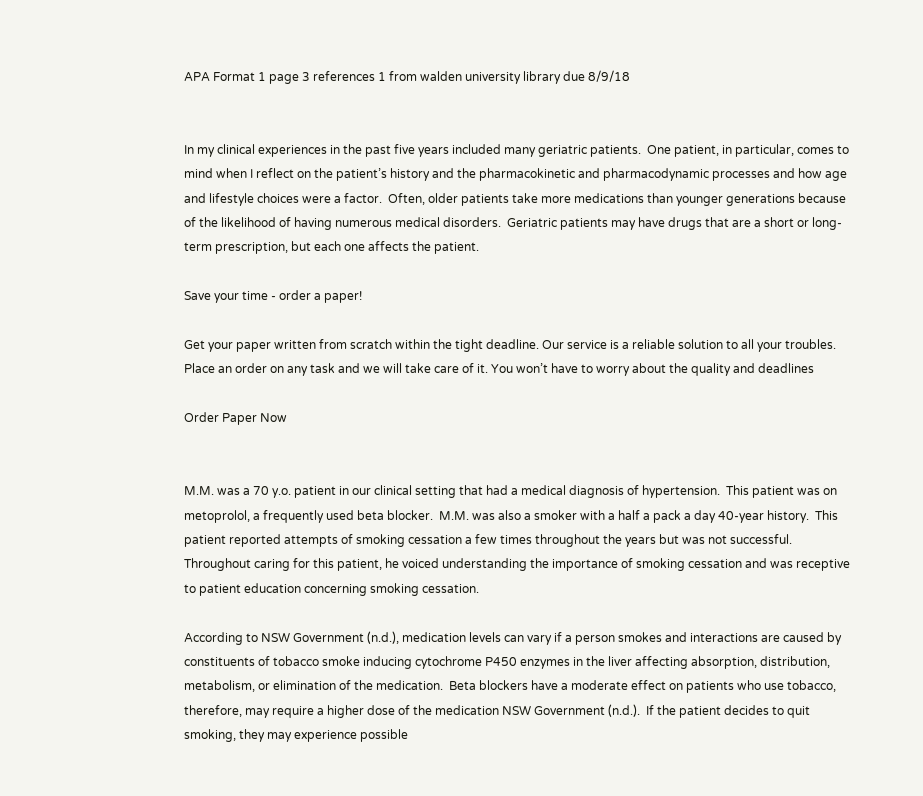APA Format 1 page 3 references 1 from walden university library due 8/9/18


In my clinical experiences in the past five years included many geriatric patients.  One patient, in particular, comes to mind when I reflect on the patient’s history and the pharmacokinetic and pharmacodynamic processes and how age and lifestyle choices were a factor.  Often, older patients take more medications than younger generations because of the likelihood of having numerous medical disorders.  Geriatric patients may have drugs that are a short or long-term prescription, but each one affects the patient.

Save your time - order a paper!

Get your paper written from scratch within the tight deadline. Our service is a reliable solution to all your troubles. Place an order on any task and we will take care of it. You won’t have to worry about the quality and deadlines

Order Paper Now


M.M. was a 70 y.o. patient in our clinical setting that had a medical diagnosis of hypertension.  This patient was on metoprolol, a frequently used beta blocker.  M.M. was also a smoker with a half a pack a day 40-year history.  This patient reported attempts of smoking cessation a few times throughout the years but was not successful.  Throughout caring for this patient, he voiced understanding the importance of smoking cessation and was receptive to patient education concerning smoking cessation.

According to NSW Government (n.d.), medication levels can vary if a person smokes and interactions are caused by constituents of tobacco smoke inducing cytochrome P450 enzymes in the liver affecting absorption, distribution, metabolism, or elimination of the medication.  Beta blockers have a moderate effect on patients who use tobacco, therefore, may require a higher dose of the medication NSW Government (n.d.).  If the patient decides to quit smoking, they may experience possible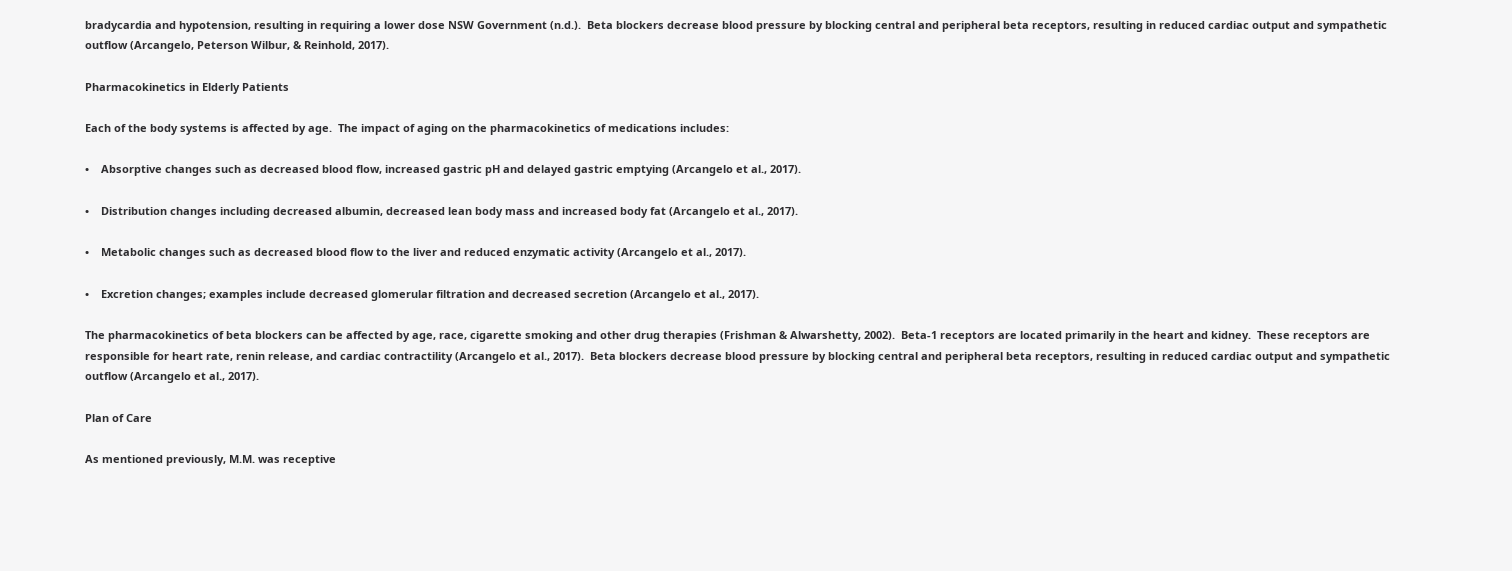bradycardia and hypotension, resulting in requiring a lower dose NSW Government (n.d.).  Beta blockers decrease blood pressure by blocking central and peripheral beta receptors, resulting in reduced cardiac output and sympathetic outflow (Arcangelo, Peterson Wilbur, & Reinhold, 2017).

Pharmacokinetics in Elderly Patients

Each of the body systems is affected by age.  The impact of aging on the pharmacokinetics of medications includes:

•    Absorptive changes such as decreased blood flow, increased gastric pH and delayed gastric emptying (Arcangelo et al., 2017).

•    Distribution changes including decreased albumin, decreased lean body mass and increased body fat (Arcangelo et al., 2017).

•    Metabolic changes such as decreased blood flow to the liver and reduced enzymatic activity (Arcangelo et al., 2017).

•    Excretion changes; examples include decreased glomerular filtration and decreased secretion (Arcangelo et al., 2017).

The pharmacokinetics of beta blockers can be affected by age, race, cigarette smoking and other drug therapies (Frishman & Alwarshetty, 2002).  Beta-1 receptors are located primarily in the heart and kidney.  These receptors are responsible for heart rate, renin release, and cardiac contractility (Arcangelo et al., 2017).  Beta blockers decrease blood pressure by blocking central and peripheral beta receptors, resulting in reduced cardiac output and sympathetic outflow (Arcangelo et al., 2017).

Plan of Care

As mentioned previously, M.M. was receptive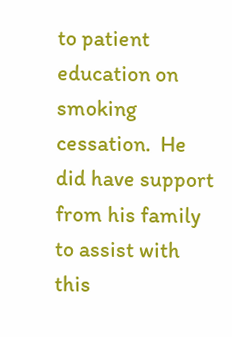to patient education on smoking cessation.  He did have support from his family to assist with this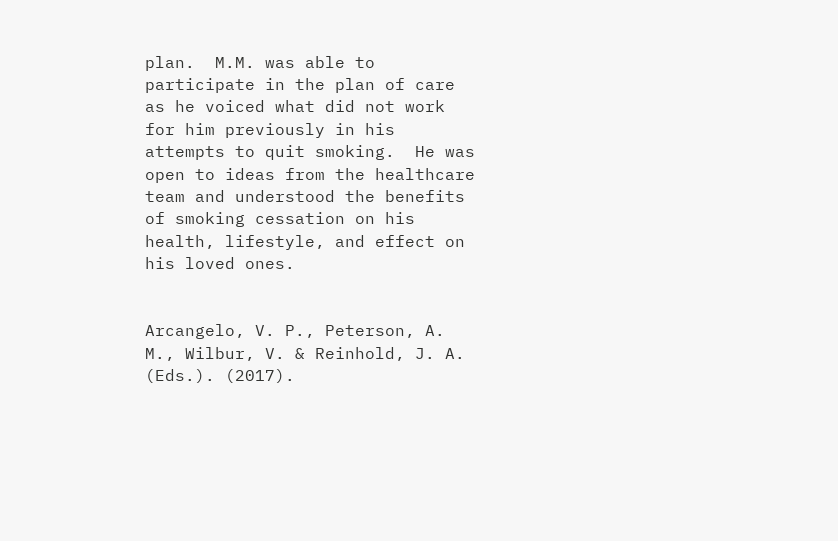plan.  M.M. was able to participate in the plan of care as he voiced what did not work for him previously in his attempts to quit smoking.  He was open to ideas from the healthcare team and understood the benefits of smoking cessation on his health, lifestyle, and effect on his loved ones.


Arcangelo, V. P., Peterson, A. M., Wilbur, V. & Reinhold, J. A.  (Eds.). (2017).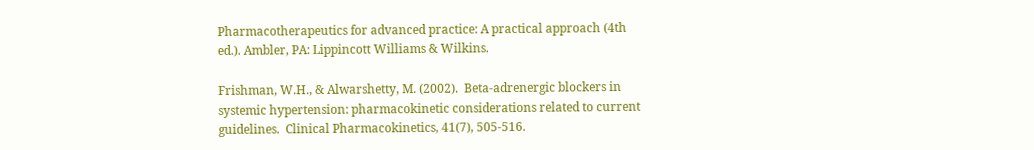Pharmacotherapeutics for advanced practice: A practical approach (4th ed.). Ambler, PA: Lippincott Williams & Wilkins.

Frishman, W.H., & Alwarshetty, M. (2002).  Beta-adrenergic blockers in systemic hypertension: pharmacokinetic considerations related to current guidelines.  Clinical Pharmacokinetics, 41(7), 505-516.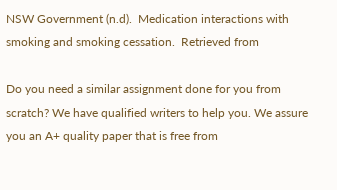NSW Government (n.d).  Medication interactions with smoking and smoking cessation.  Retrieved from

Do you need a similar assignment done for you from scratch? We have qualified writers to help you. We assure you an A+ quality paper that is free from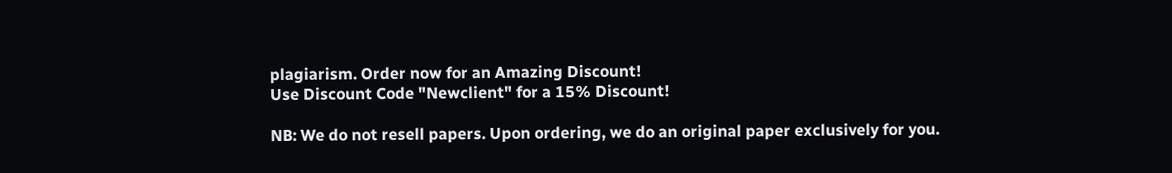plagiarism. Order now for an Amazing Discount!
Use Discount Code "Newclient" for a 15% Discount!

NB: We do not resell papers. Upon ordering, we do an original paper exclusively for you.